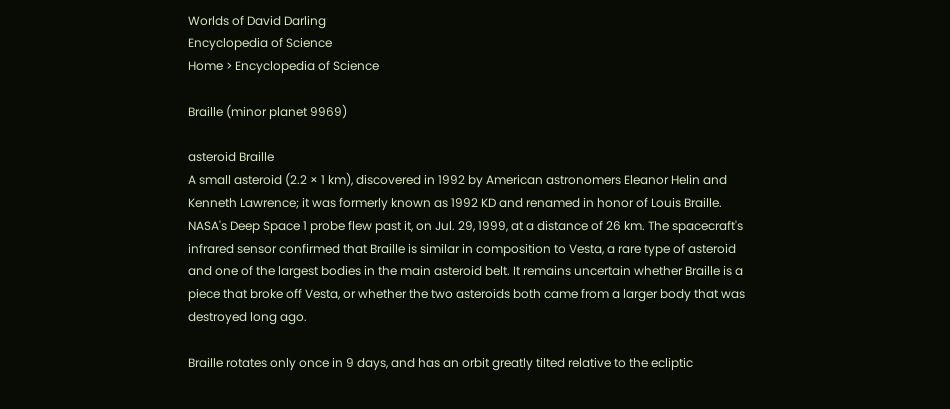Worlds of David Darling
Encyclopedia of Science
Home > Encyclopedia of Science

Braille (minor planet 9969)

asteroid Braille
A small asteroid (2.2 × 1 km), discovered in 1992 by American astronomers Eleanor Helin and Kenneth Lawrence; it was formerly known as 1992 KD and renamed in honor of Louis Braille. NASA's Deep Space 1 probe flew past it, on Jul. 29, 1999, at a distance of 26 km. The spacecraft's infrared sensor confirmed that Braille is similar in composition to Vesta, a rare type of asteroid and one of the largest bodies in the main asteroid belt. It remains uncertain whether Braille is a piece that broke off Vesta, or whether the two asteroids both came from a larger body that was destroyed long ago.

Braille rotates only once in 9 days, and has an orbit greatly tilted relative to the ecliptic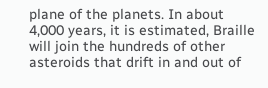plane of the planets. In about 4,000 years, it is estimated, Braille will join the hundreds of other asteroids that drift in and out of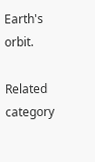Earth's orbit.

Related category